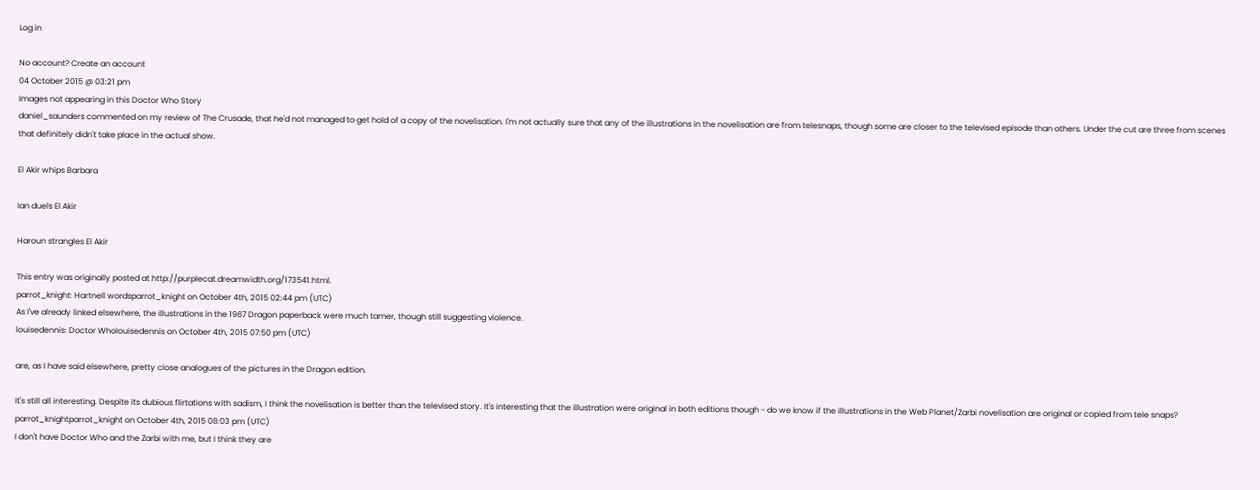Log in

No account? Create an account
04 October 2015 @ 03:21 pm
Images not appearing in this Doctor Who Story
daniel_saunders commented on my review of The Crusade, that he'd not managed to get hold of a copy of the novelisation. I'm not actually sure that any of the illustrations in the novelisation are from telesnaps, though some are closer to the televised episode than others. Under the cut are three from scenes that definitely didn't take place in the actual show.

El Akir whips Barbara

Ian duels El Akir

Haroun strangles El Akir

This entry was originally posted at http://purplecat.dreamwidth.org/173541.html.
parrot_knight: Hartnell wordsparrot_knight on October 4th, 2015 02:44 pm (UTC)
As I've already linked elsewhere, the illustrations in the 1967 Dragon paperback were much tamer, though still suggesting violence.
louisedennis: Doctor Wholouisedennis on October 4th, 2015 07:50 pm (UTC)

are, as I have said elsewhere, pretty close analogues of the pictures in the Dragon edition.

It's still all interesting. Despite its dubious flirtations with sadism, I think the novelisation is better than the televised story. It's interesting that the illustration were original in both editions though - do we know if the illustrations in the Web Planet/Zarbi novelisation are original or copied from tele snaps?
parrot_knightparrot_knight on October 4th, 2015 08:03 pm (UTC)
I don't have Doctor Who and the Zarbi with me, but I think they are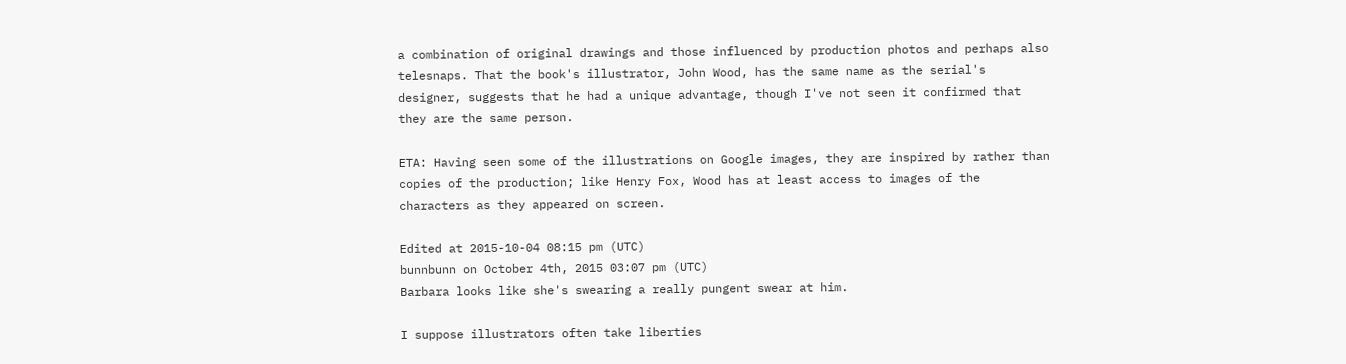a combination of original drawings and those influenced by production photos and perhaps also telesnaps. That the book's illustrator, John Wood, has the same name as the serial's designer, suggests that he had a unique advantage, though I've not seen it confirmed that they are the same person.

ETA: Having seen some of the illustrations on Google images, they are inspired by rather than copies of the production; like Henry Fox, Wood has at least access to images of the characters as they appeared on screen.

Edited at 2015-10-04 08:15 pm (UTC)
bunnbunn on October 4th, 2015 03:07 pm (UTC)
Barbara looks like she's swearing a really pungent swear at him.

I suppose illustrators often take liberties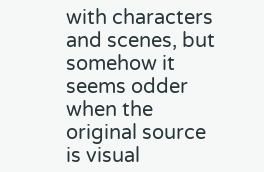with characters and scenes, but somehow it seems odder when the original source is visual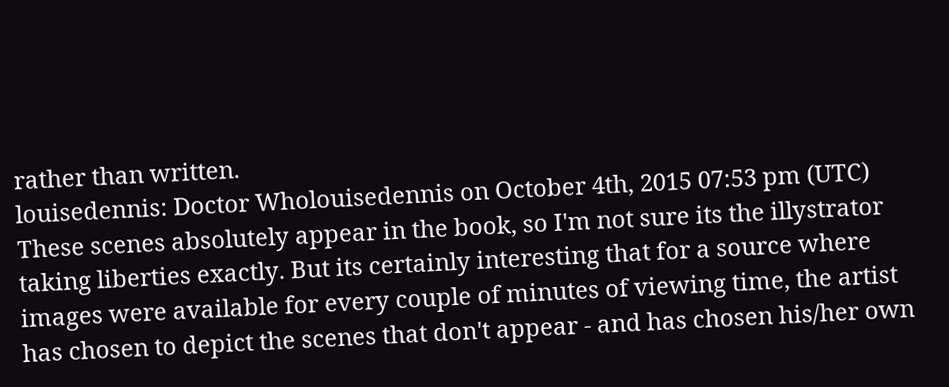rather than written.
louisedennis: Doctor Wholouisedennis on October 4th, 2015 07:53 pm (UTC)
These scenes absolutely appear in the book, so I'm not sure its the illystrator taking liberties exactly. But its certainly interesting that for a source where images were available for every couple of minutes of viewing time, the artist has chosen to depict the scenes that don't appear - and has chosen his/her own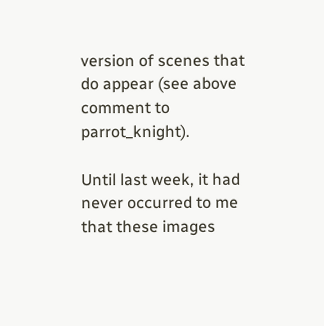version of scenes that do appear (see above comment to parrot_knight).

Until last week, it had never occurred to me that these images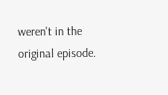weren't in the original episode.